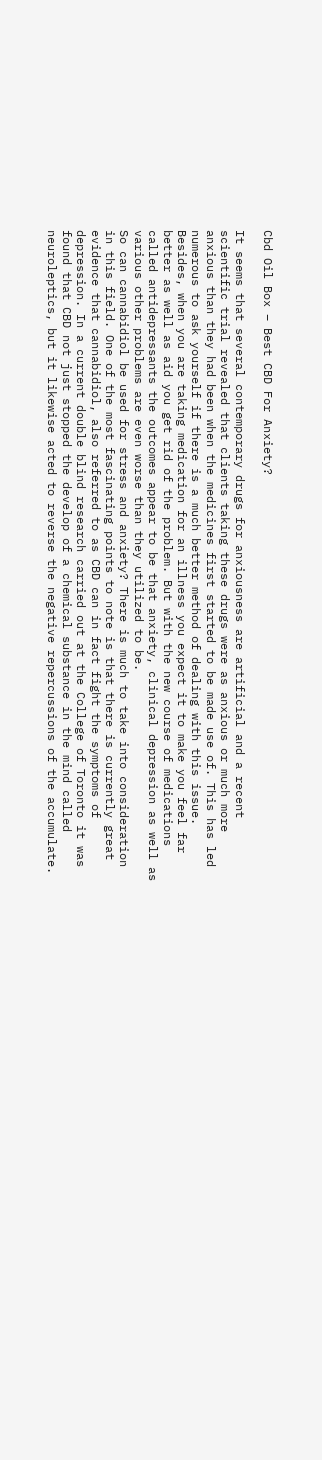Cbd Oil Box – Best CBD For Anxiety?

It seems that several contemporary drugs for anxiousness are artificial and a recent scientific trial revealed that clients taking these drugs were as anxious or much more anxious than they had been when the medicines first started to be made use of. This has led numerous to ask yourself if there is a much better method of dealing with this issue. Besides, when you are taking medication for an illness you expect it to make you feel far better as well as aid you get rid of the problem. But with the new course of medications called antidepressants the outcomes appear to be that anxiety, clinical depression as well as various other problems are even worse than they utilized to be.
So can cannabidiol be used for stress and anxiety? There is much to take into consideration in this field. One of the most fascinating points to note is that there is currently great evidence that cannabidiol, also referred to as CBD can in fact fight the symptoms of depression. In a current double blind research carried out at the College of Toronto it was found that CBD not just stopped the develop of a chemical substance in the mind called neuroleptics, but it likewise acted to reverse the negative repercussions of the accumulate.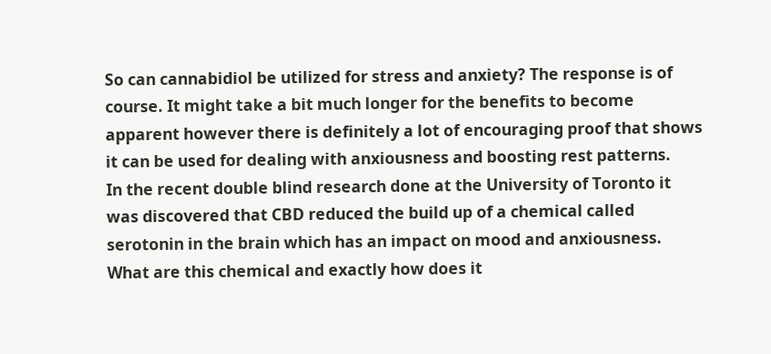So can cannabidiol be utilized for stress and anxiety? The response is of course. It might take a bit much longer for the benefits to become apparent however there is definitely a lot of encouraging proof that shows it can be used for dealing with anxiousness and boosting rest patterns.
In the recent double blind research done at the University of Toronto it was discovered that CBD reduced the build up of a chemical called serotonin in the brain which has an impact on mood and anxiousness. What are this chemical and exactly how does it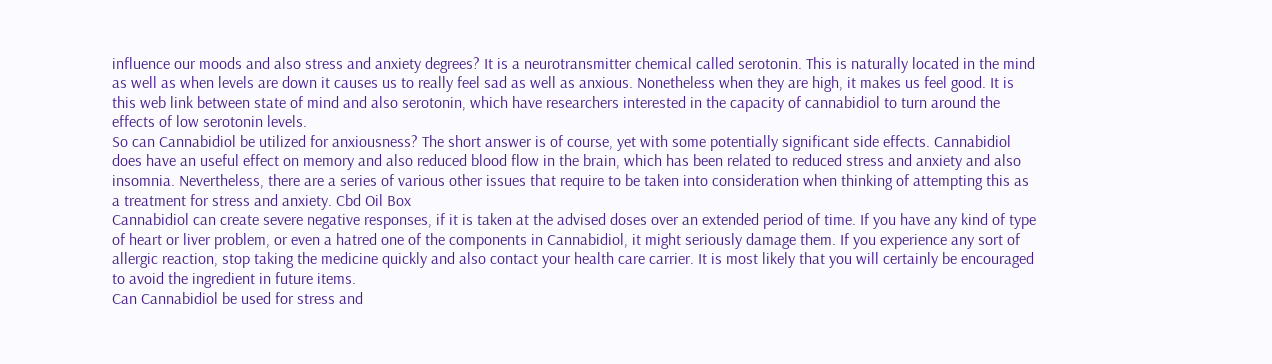influence our moods and also stress and anxiety degrees? It is a neurotransmitter chemical called serotonin. This is naturally located in the mind as well as when levels are down it causes us to really feel sad as well as anxious. Nonetheless when they are high, it makes us feel good. It is this web link between state of mind and also serotonin, which have researchers interested in the capacity of cannabidiol to turn around the effects of low serotonin levels.
So can Cannabidiol be utilized for anxiousness? The short answer is of course, yet with some potentially significant side effects. Cannabidiol does have an useful effect on memory and also reduced blood flow in the brain, which has been related to reduced stress and anxiety and also insomnia. Nevertheless, there are a series of various other issues that require to be taken into consideration when thinking of attempting this as a treatment for stress and anxiety. Cbd Oil Box
Cannabidiol can create severe negative responses, if it is taken at the advised doses over an extended period of time. If you have any kind of type of heart or liver problem, or even a hatred one of the components in Cannabidiol, it might seriously damage them. If you experience any sort of allergic reaction, stop taking the medicine quickly and also contact your health care carrier. It is most likely that you will certainly be encouraged to avoid the ingredient in future items.
Can Cannabidiol be used for stress and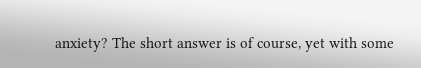anxiety? The short answer is of course, yet with some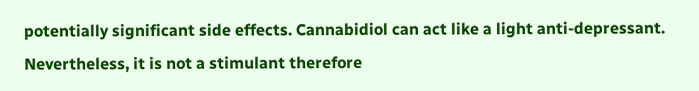potentially significant side effects. Cannabidiol can act like a light anti-depressant. Nevertheless, it is not a stimulant therefore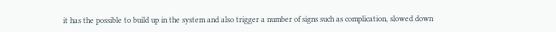it has the possible to build up in the system and also trigger a number of signs such as complication, slowed down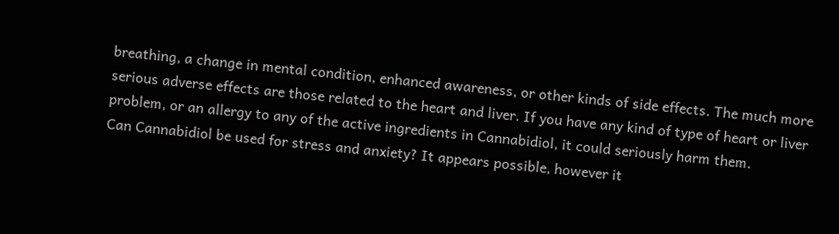breathing, a change in mental condition, enhanced awareness, or other kinds of side effects. The much more serious adverse effects are those related to the heart and liver. If you have any kind of type of heart or liver problem, or an allergy to any of the active ingredients in Cannabidiol, it could seriously harm them.
Can Cannabidiol be used for stress and anxiety? It appears possible, however it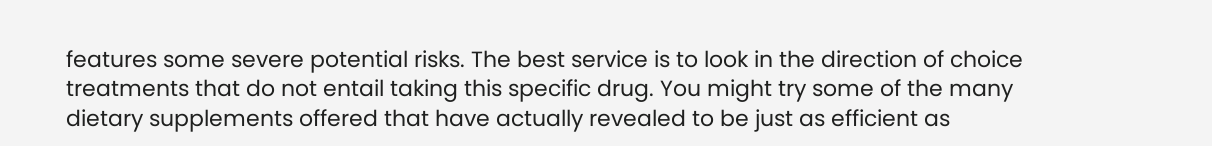features some severe potential risks. The best service is to look in the direction of choice treatments that do not entail taking this specific drug. You might try some of the many dietary supplements offered that have actually revealed to be just as efficient as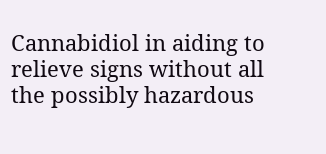Cannabidiol in aiding to relieve signs without all the possibly hazardous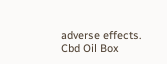adverse effects. Cbd Oil Box